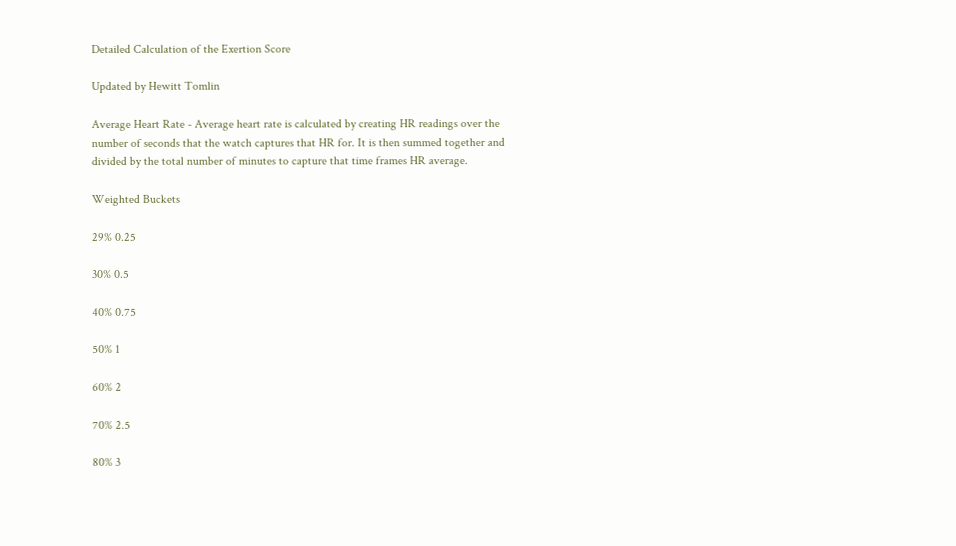Detailed Calculation of the Exertion Score

Updated by Hewitt Tomlin

Average Heart Rate - Average heart rate is calculated by creating HR readings over the number of seconds that the watch captures that HR for. It is then summed together and divided by the total number of minutes to capture that time frames HR average.

Weighted Buckets

29% 0.25

30% 0.5

40% 0.75

50% 1

60% 2

70% 2.5

80% 3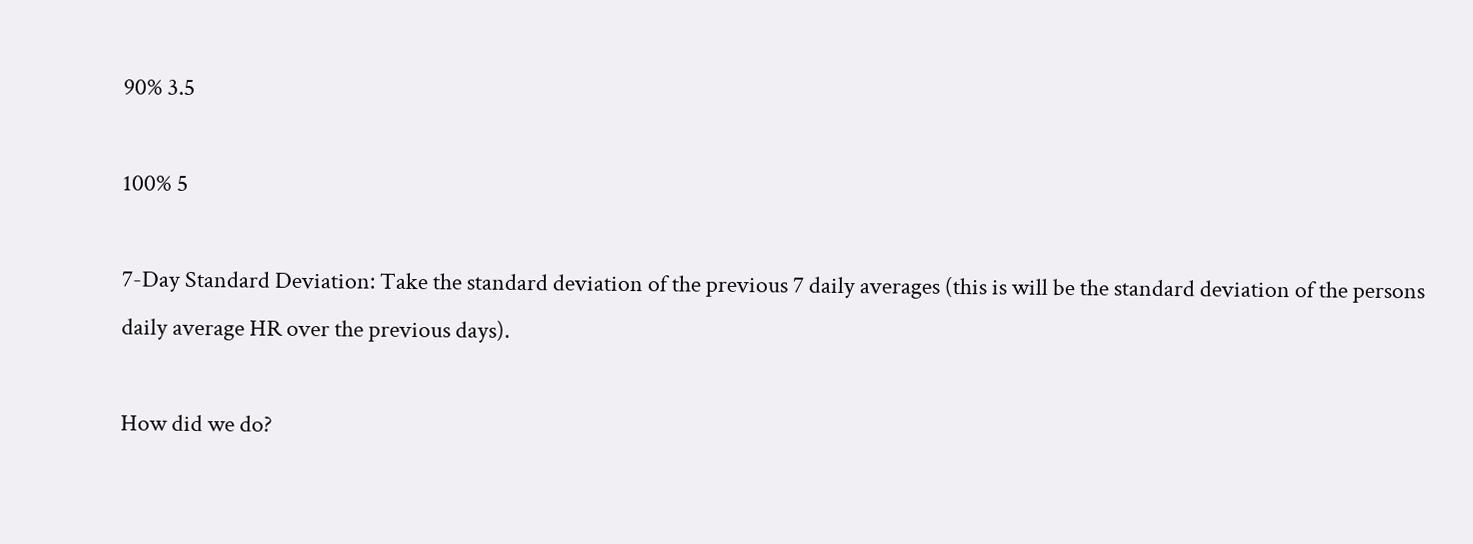90% 3.5

100% 5

7-Day Standard Deviation: Take the standard deviation of the previous 7 daily averages (this is will be the standard deviation of the persons daily average HR over the previous days).

How did we do?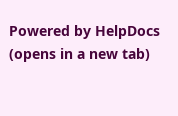Powered by HelpDocs (opens in a new tab)